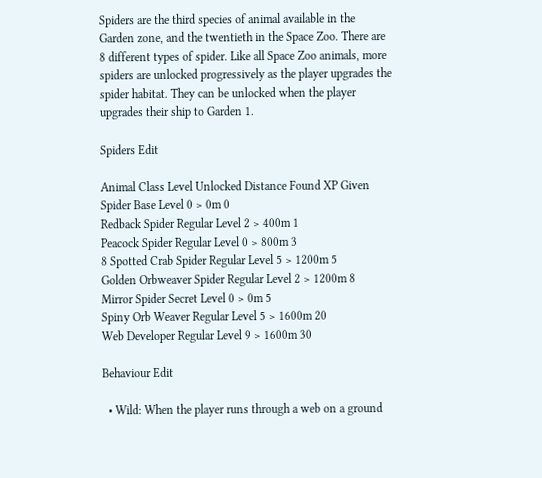Spiders are the third species of animal available in the Garden zone, and the twentieth in the Space Zoo. There are 8 different types of spider. Like all Space Zoo animals, more spiders are unlocked progressively as the player upgrades the spider habitat. They can be unlocked when the player upgrades their ship to Garden 1.

Spiders Edit

Animal Class Level Unlocked Distance Found XP Given
Spider Base Level 0 > 0m 0
Redback Spider Regular Level 2 > 400m 1
Peacock Spider Regular Level 0 > 800m 3
8 Spotted Crab Spider Regular Level 5 > 1200m 5
Golden Orbweaver Spider Regular Level 2 > 1200m 8
Mirror Spider Secret Level 0 > 0m 5
Spiny Orb Weaver Regular Level 5 > 1600m 20
Web Developer Regular Level 9 > 1600m 30

Behaviour Edit

  • Wild: When the player runs through a web on a ground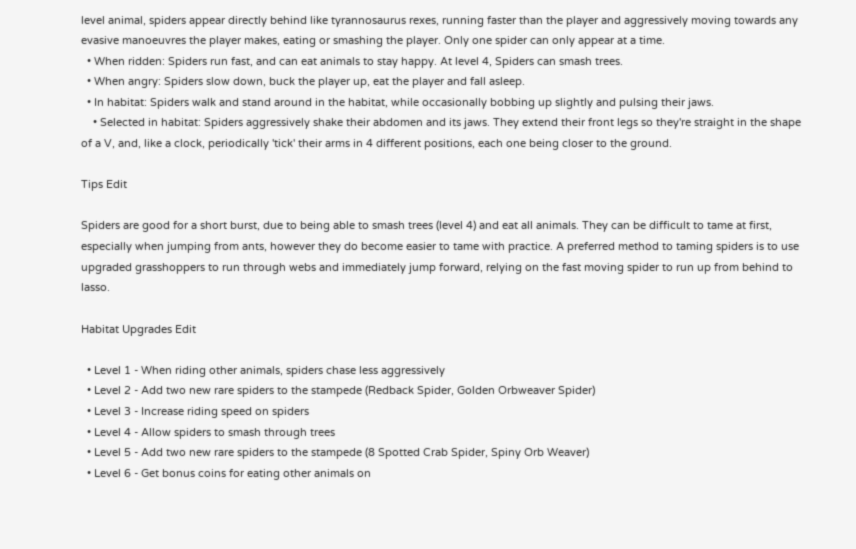level animal, spiders appear directly behind like tyrannosaurus rexes, running faster than the player and aggressively moving towards any evasive manoeuvres the player makes, eating or smashing the player. Only one spider can only appear at a time.
  • When ridden: Spiders run fast, and can eat animals to stay happy. At level 4, Spiders can smash trees.
  • When angry: Spiders slow down, buck the player up, eat the player and fall asleep.
  • In habitat: Spiders walk and stand around in the habitat, while occasionally bobbing up slightly and pulsing their jaws.
    • Selected in habitat: Spiders aggressively shake their abdomen and its jaws. They extend their front legs so they're straight in the shape of a V, and, like a clock, periodically 'tick' their arms in 4 different positions, each one being closer to the ground.

Tips Edit

Spiders are good for a short burst, due to being able to smash trees (level 4) and eat all animals. They can be difficult to tame at first, especially when jumping from ants, however they do become easier to tame with practice. A preferred method to taming spiders is to use upgraded grasshoppers to run through webs and immediately jump forward, relying on the fast moving spider to run up from behind to lasso.

Habitat Upgrades Edit

  • Level 1 - When riding other animals, spiders chase less aggressively
  • Level 2 - Add two new rare spiders to the stampede (Redback Spider, Golden Orbweaver Spider)
  • Level 3 - Increase riding speed on spiders
  • Level 4 - Allow spiders to smash through trees
  • Level 5 - Add two new rare spiders to the stampede (8 Spotted Crab Spider, Spiny Orb Weaver)
  • Level 6 - Get bonus coins for eating other animals on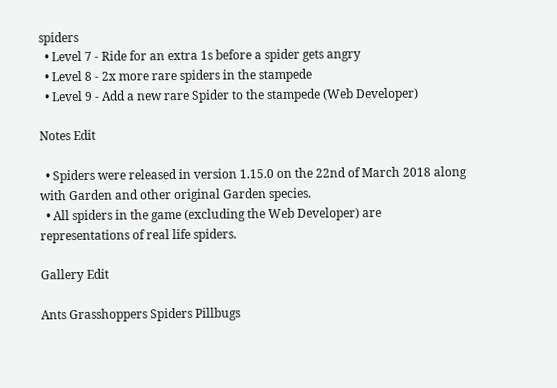spiders
  • Level 7 - Ride for an extra 1s before a spider gets angry
  • Level 8 - 2x more rare spiders in the stampede
  • Level 9 - Add a new rare Spider to the stampede (Web Developer)

Notes Edit

  • Spiders were released in version 1.15.0 on the 22nd of March 2018 along with Garden and other original Garden species.
  • All spiders in the game (excluding the Web Developer) are representations of real life spiders.

Gallery Edit

Ants Grasshoppers Spiders Pillbugs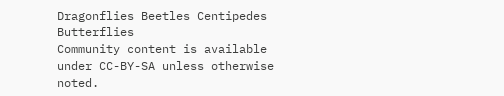Dragonflies Beetles Centipedes Butterflies
Community content is available under CC-BY-SA unless otherwise noted.